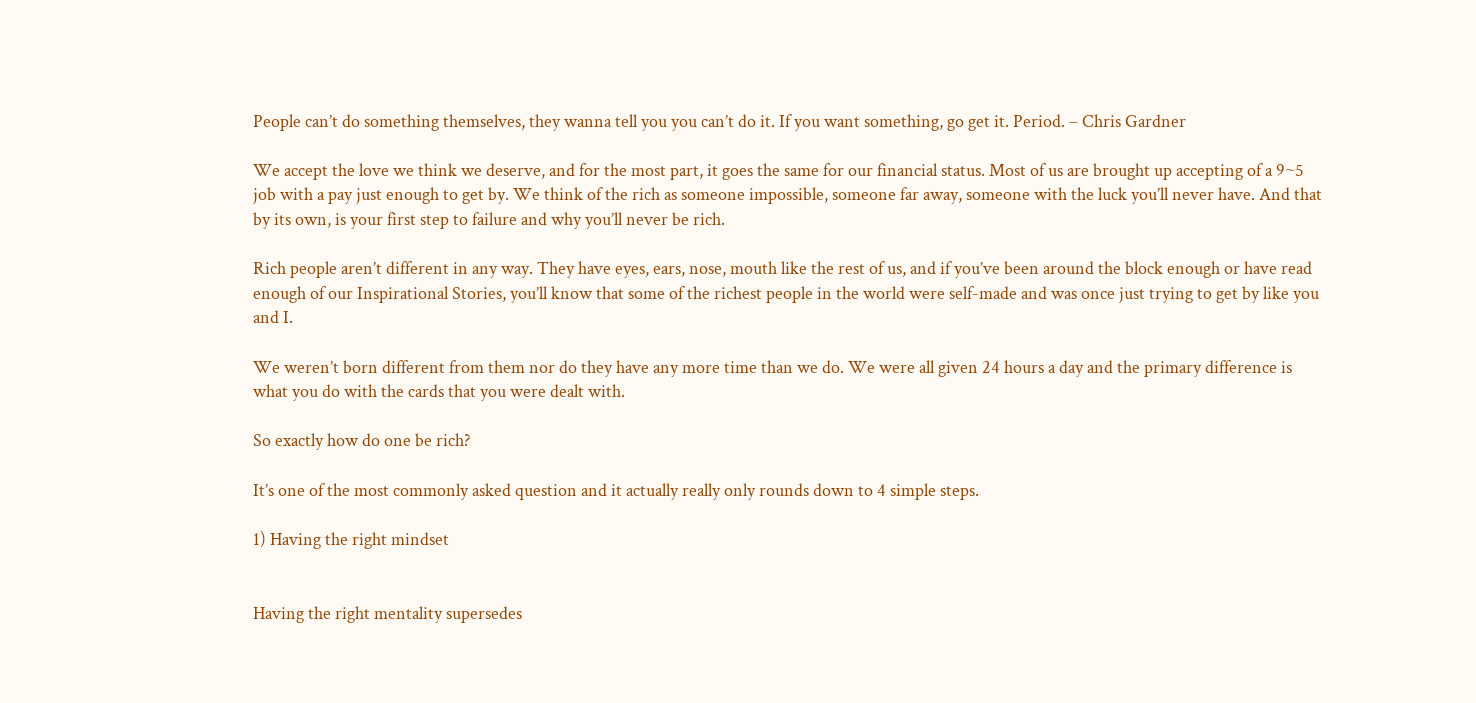People can’t do something themselves, they wanna tell you you can’t do it. If you want something, go get it. Period. – Chris Gardner

We accept the love we think we deserve, and for the most part, it goes the same for our financial status. Most of us are brought up accepting of a 9~5 job with a pay just enough to get by. We think of the rich as someone impossible, someone far away, someone with the luck you’ll never have. And that by its own, is your first step to failure and why you’ll never be rich.

Rich people aren’t different in any way. They have eyes, ears, nose, mouth like the rest of us, and if you’ve been around the block enough or have read enough of our Inspirational Stories, you’ll know that some of the richest people in the world were self-made and was once just trying to get by like you and I.

We weren’t born different from them nor do they have any more time than we do. We were all given 24 hours a day and the primary difference is what you do with the cards that you were dealt with.

So exactly how do one be rich?

It’s one of the most commonly asked question and it actually really only rounds down to 4 simple steps.

1) Having the right mindset


Having the right mentality supersedes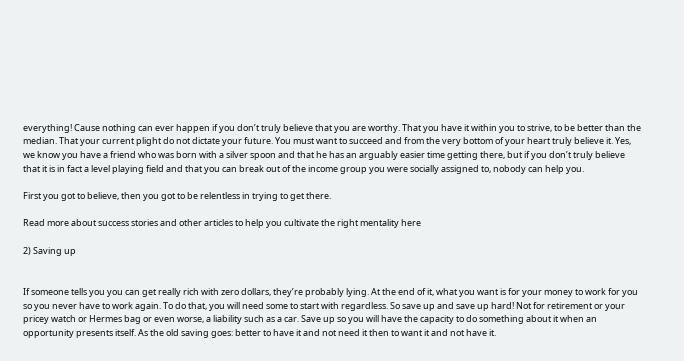everything! Cause nothing can ever happen if you don’t truly believe that you are worthy. That you have it within you to strive, to be better than the median. That your current plight do not dictate your future. You must want to succeed and from the very bottom of your heart truly believe it. Yes, we know you have a friend who was born with a silver spoon and that he has an arguably easier time getting there, but if you don’t truly believe that it is in fact a level playing field and that you can break out of the income group you were socially assigned to, nobody can help you.

First you got to believe, then you got to be relentless in trying to get there.

Read more about success stories and other articles to help you cultivate the right mentality here

2) Saving up


If someone tells you you can get really rich with zero dollars, they’re probably lying. At the end of it, what you want is for your money to work for you so you never have to work again. To do that, you will need some to start with regardless. So save up and save up hard! Not for retirement or your pricey watch or Hermes bag or even worse, a liability such as a car. Save up so you will have the capacity to do something about it when an opportunity presents itself. As the old saving goes: better to have it and not need it then to want it and not have it.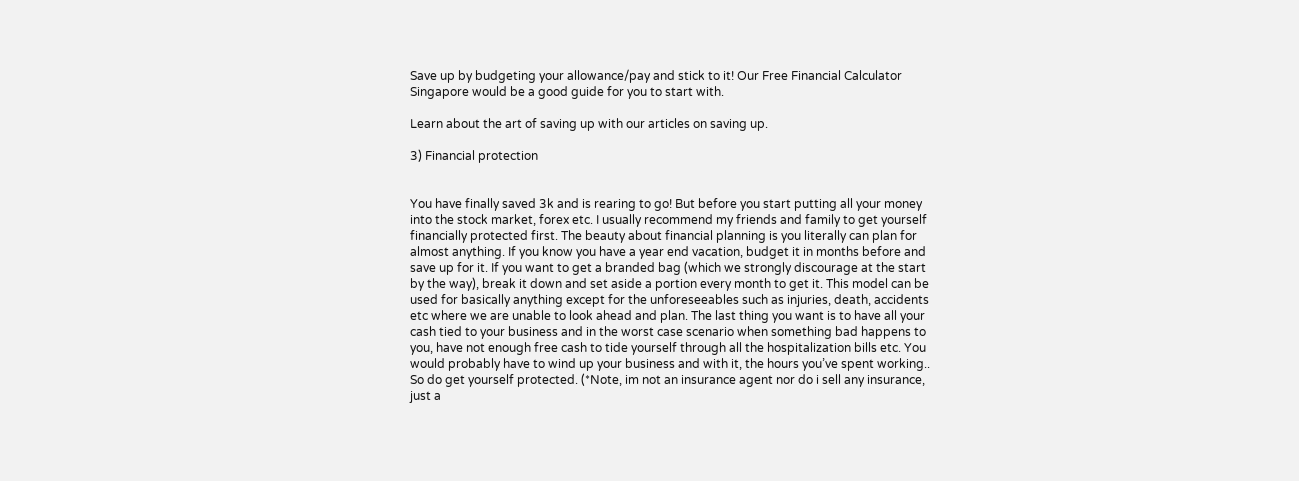Save up by budgeting your allowance/pay and stick to it! Our Free Financial Calculator Singapore would be a good guide for you to start with.

Learn about the art of saving up with our articles on saving up.

3) Financial protection


You have finally saved 3k and is rearing to go! But before you start putting all your money into the stock market, forex etc. I usually recommend my friends and family to get yourself financially protected first. The beauty about financial planning is you literally can plan for almost anything. If you know you have a year end vacation, budget it in months before and save up for it. If you want to get a branded bag (which we strongly discourage at the start by the way), break it down and set aside a portion every month to get it. This model can be used for basically anything except for the unforeseeables such as injuries, death, accidents etc where we are unable to look ahead and plan. The last thing you want is to have all your cash tied to your business and in the worst case scenario when something bad happens to you, have not enough free cash to tide yourself through all the hospitalization bills etc. You would probably have to wind up your business and with it, the hours you’ve spent working.. So do get yourself protected. (*Note, im not an insurance agent nor do i sell any insurance, just a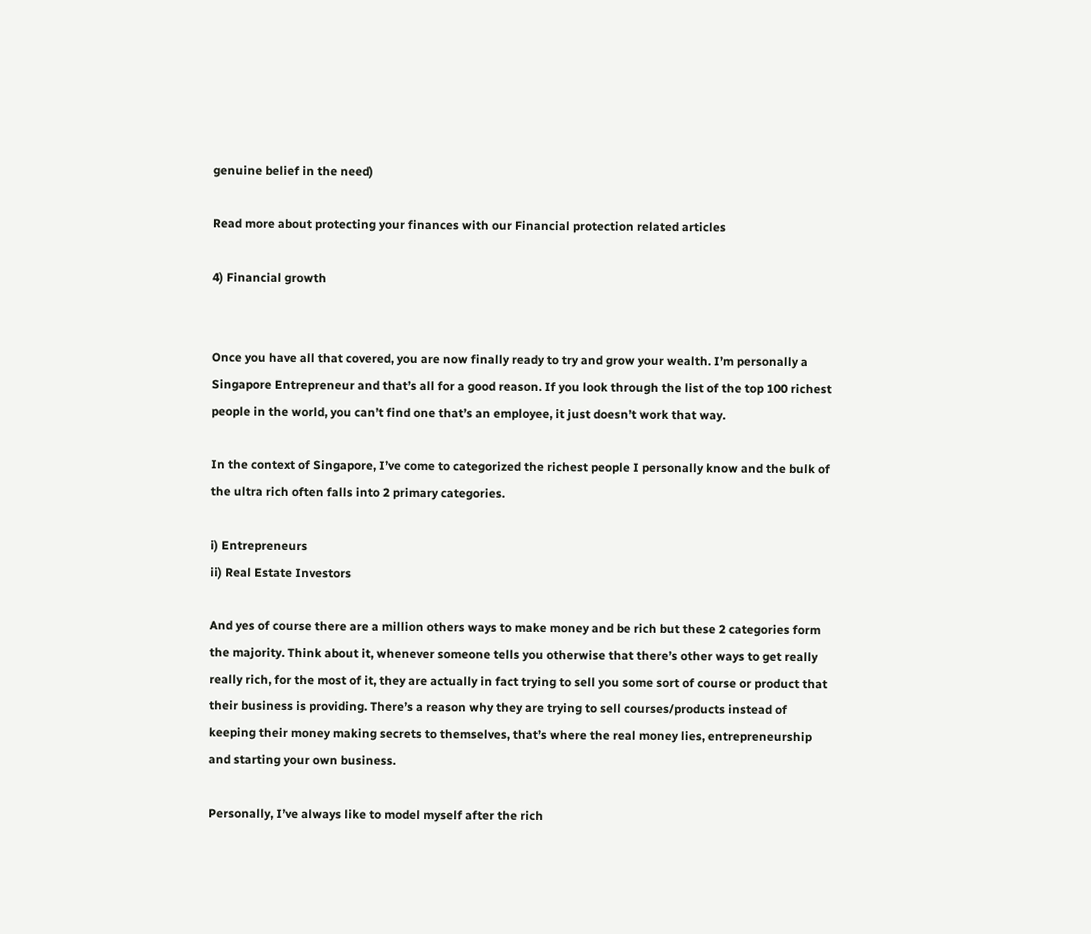genuine belief in the need)

Read more about protecting your finances with our Financial protection related articles

4) Financial growth


Once you have all that covered, you are now finally ready to try and grow your wealth. I’m personally a Singapore Entrepreneur and that’s all for a good reason. If you look through the list of the top 100 richest people in the world, you can’t find one that’s an employee, it just doesn’t work that way.

In the context of Singapore, I’ve come to categorized the richest people I personally know and the bulk of the ultra rich often falls into 2 primary categories.

i) Entrepreneurs
ii) Real Estate Investors

And yes of course there are a million others ways to make money and be rich but these 2 categories form the majority. Think about it, whenever someone tells you otherwise that there’s other ways to get really really rich, for the most of it, they are actually in fact trying to sell you some sort of course or product that their business is providing. There’s a reason why they are trying to sell courses/products instead of keeping their money making secrets to themselves, that’s where the real money lies, entrepreneurship and starting your own business.

Personally, I’ve always like to model myself after the rich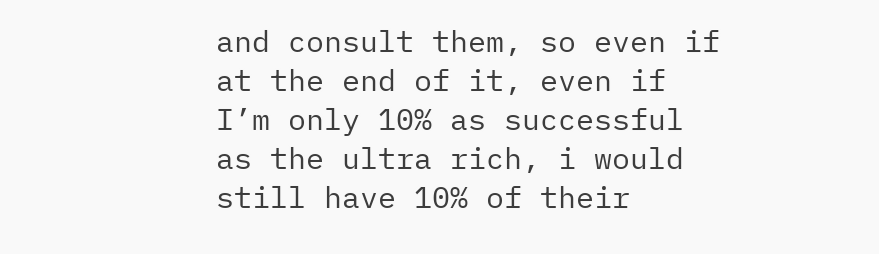and consult them, so even if at the end of it, even if I’m only 10% as successful as the ultra rich, i would still have 10% of their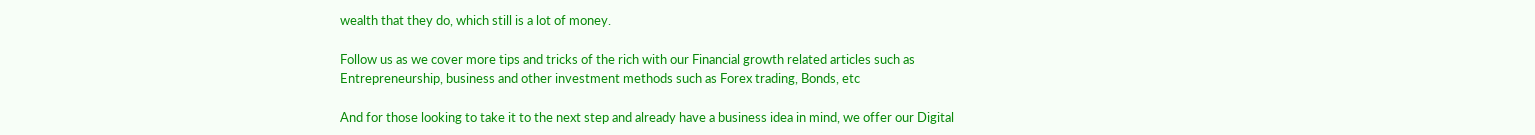wealth that they do, which still is a lot of money.

Follow us as we cover more tips and tricks of the rich with our Financial growth related articles such as Entrepreneurship, business and other investment methods such as Forex trading, Bonds, etc

And for those looking to take it to the next step and already have a business idea in mind, we offer our Digital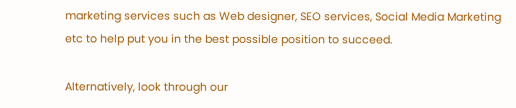marketing services such as Web designer, SEO services, Social Media Marketing etc to help put you in the best possible position to succeed.

Alternatively, look through our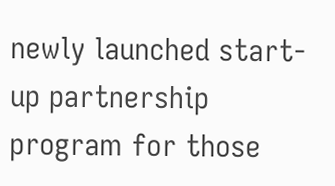newly launched start-up partnership program for those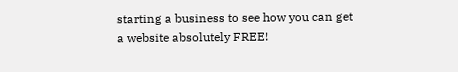starting a business to see how you can get a website absolutely FREE!